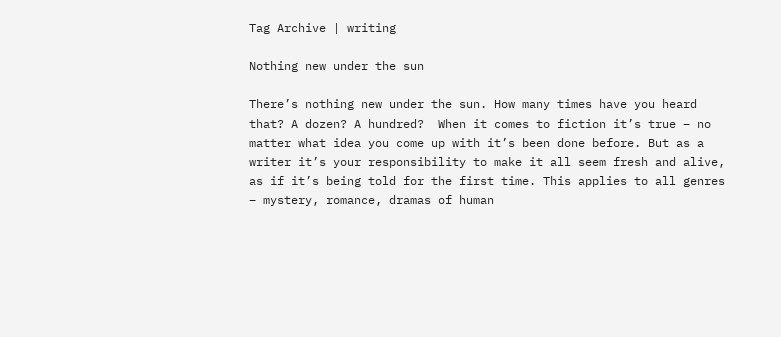Tag Archive | writing

Nothing new under the sun

There’s nothing new under the sun. How many times have you heard that? A dozen? A hundred?  When it comes to fiction it’s true – no matter what idea you come up with it’s been done before. But as a writer it’s your responsibility to make it all seem fresh and alive, as if it’s being told for the first time. This applies to all genres – mystery, romance, dramas of human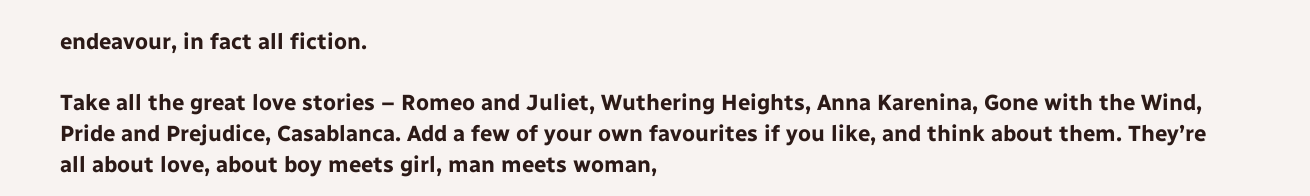endeavour, in fact all fiction.

Take all the great love stories – Romeo and Juliet, Wuthering Heights, Anna Karenina, Gone with the Wind, Pride and Prejudice, Casablanca. Add a few of your own favourites if you like, and think about them. They’re all about love, about boy meets girl, man meets woman,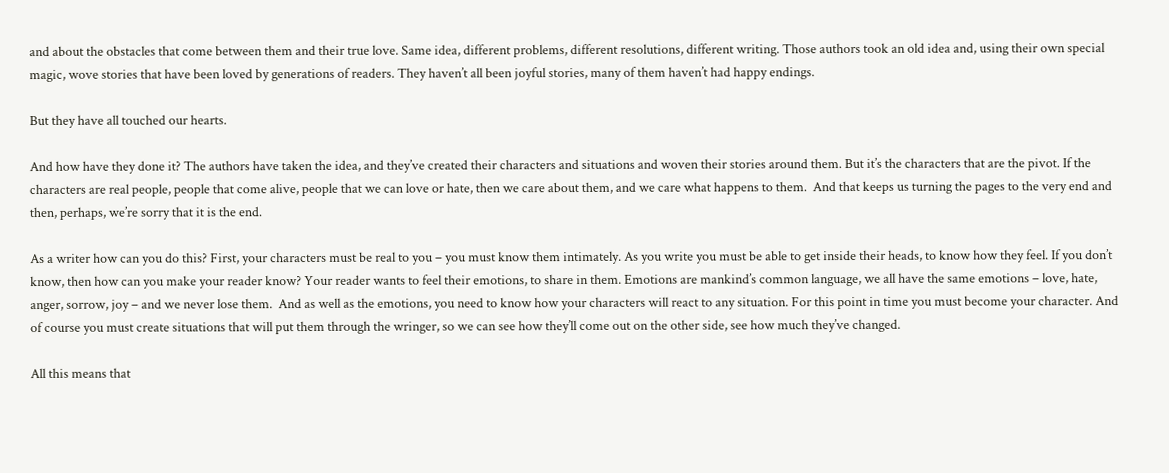and about the obstacles that come between them and their true love. Same idea, different problems, different resolutions, different writing. Those authors took an old idea and, using their own special magic, wove stories that have been loved by generations of readers. They haven’t all been joyful stories, many of them haven’t had happy endings.

But they have all touched our hearts.

And how have they done it? The authors have taken the idea, and they’ve created their characters and situations and woven their stories around them. But it’s the characters that are the pivot. If the characters are real people, people that come alive, people that we can love or hate, then we care about them, and we care what happens to them.  And that keeps us turning the pages to the very end and then, perhaps, we’re sorry that it is the end.

As a writer how can you do this? First, your characters must be real to you – you must know them intimately. As you write you must be able to get inside their heads, to know how they feel. If you don’t know, then how can you make your reader know? Your reader wants to feel their emotions, to share in them. Emotions are mankind’s common language, we all have the same emotions – love, hate, anger, sorrow, joy – and we never lose them.  And as well as the emotions, you need to know how your characters will react to any situation. For this point in time you must become your character. And of course you must create situations that will put them through the wringer, so we can see how they’ll come out on the other side, see how much they’ve changed.

All this means that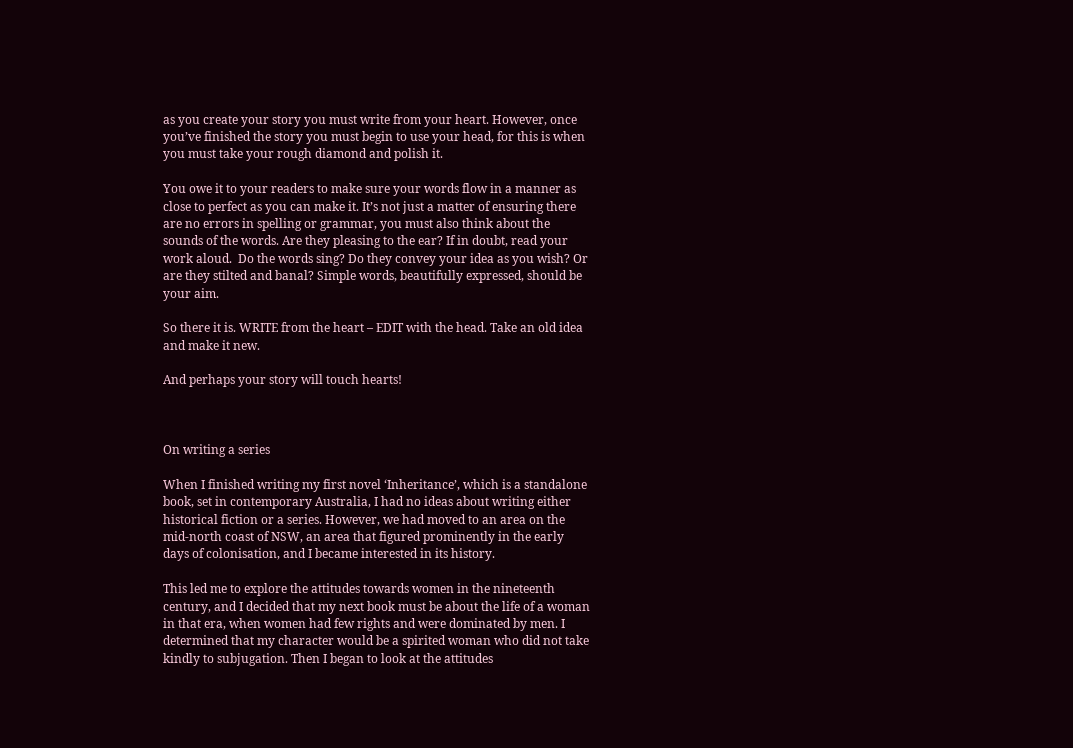as you create your story you must write from your heart. However, once you’ve finished the story you must begin to use your head, for this is when you must take your rough diamond and polish it.

You owe it to your readers to make sure your words flow in a manner as close to perfect as you can make it. It’s not just a matter of ensuring there are no errors in spelling or grammar, you must also think about the sounds of the words. Are they pleasing to the ear? If in doubt, read your work aloud.  Do the words sing? Do they convey your idea as you wish? Or are they stilted and banal? Simple words, beautifully expressed, should be your aim.

So there it is. WRITE from the heart – EDIT with the head. Take an old idea and make it new.

And perhaps your story will touch hearts!



On writing a series

When I finished writing my first novel ‘Inheritance’, which is a standalone book, set in contemporary Australia, I had no ideas about writing either historical fiction or a series. However, we had moved to an area on the mid-north coast of NSW, an area that figured prominently in the early days of colonisation, and I became interested in its history.

This led me to explore the attitudes towards women in the nineteenth century, and I decided that my next book must be about the life of a woman in that era, when women had few rights and were dominated by men. I determined that my character would be a spirited woman who did not take kindly to subjugation. Then I began to look at the attitudes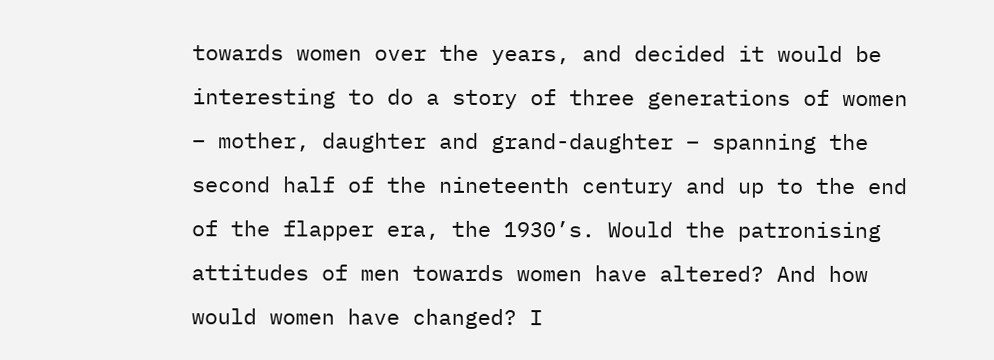towards women over the years, and decided it would be interesting to do a story of three generations of women – mother, daughter and grand-daughter – spanning the second half of the nineteenth century and up to the end of the flapper era, the 1930’s. Would the patronising attitudes of men towards women have altered? And how would women have changed? I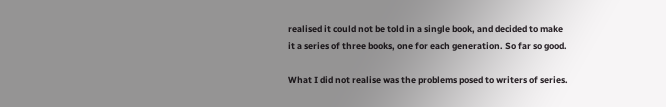realised it could not be told in a single book, and decided to make it a series of three books, one for each generation. So far so good.

What I did not realise was the problems posed to writers of series.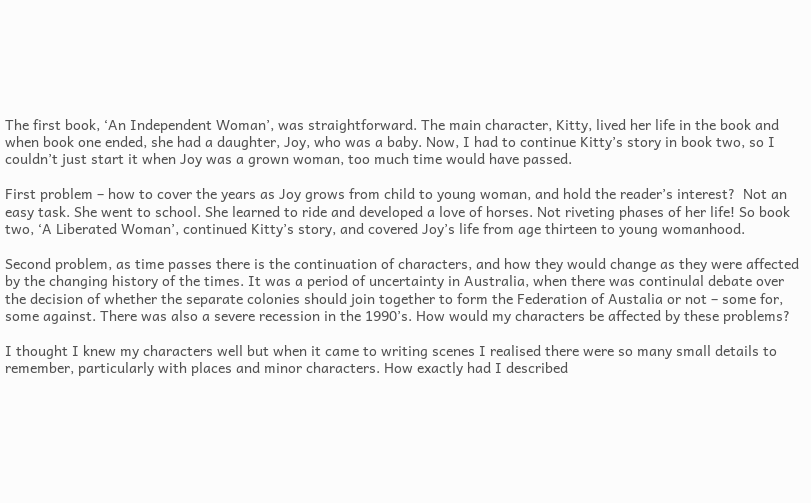The first book, ‘An Independent Woman’, was straightforward. The main character, Kitty, lived her life in the book and when book one ended, she had a daughter, Joy, who was a baby. Now, I had to continue Kitty’s story in book two, so I couldn’t just start it when Joy was a grown woman, too much time would have passed.

First problem – how to cover the years as Joy grows from child to young woman, and hold the reader’s interest?  Not an easy task. She went to school. She learned to ride and developed a love of horses. Not riveting phases of her life! So book two, ‘A Liberated Woman’, continued Kitty’s story, and covered Joy’s life from age thirteen to young womanhood.

Second problem, as time passes there is the continuation of characters, and how they would change as they were affected by the changing history of the times. It was a period of uncertainty in Australia, when there was continulal debate over the decision of whether the separate colonies should join together to form the Federation of Austalia or not – some for, some against. There was also a severe recession in the 1990’s. How would my characters be affected by these problems?

I thought I knew my characters well but when it came to writing scenes I realised there were so many small details to remember, particularly with places and minor characters. How exactly had I described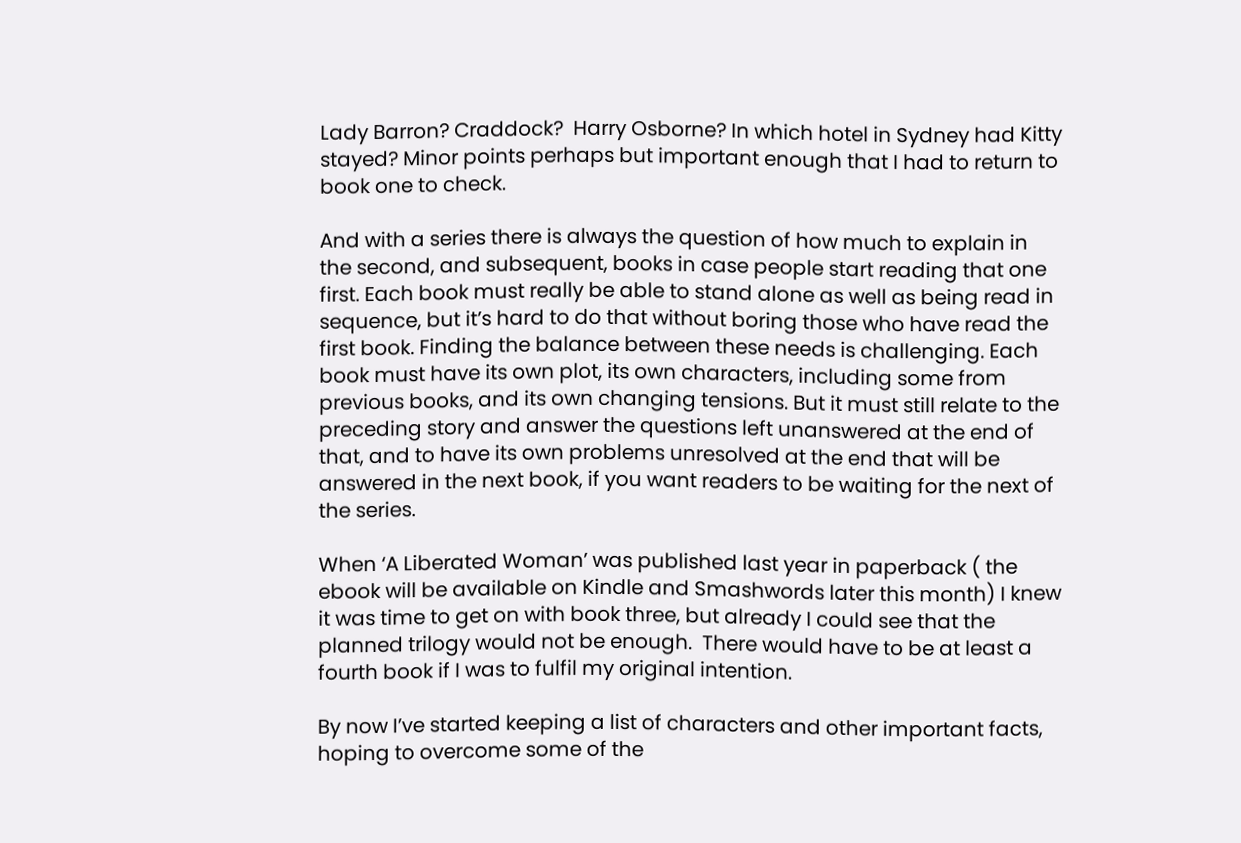Lady Barron? Craddock?  Harry Osborne? In which hotel in Sydney had Kitty stayed? Minor points perhaps but important enough that I had to return to book one to check.

And with a series there is always the question of how much to explain in the second, and subsequent, books in case people start reading that one first. Each book must really be able to stand alone as well as being read in sequence, but it’s hard to do that without boring those who have read the first book. Finding the balance between these needs is challenging. Each book must have its own plot, its own characters, including some from previous books, and its own changing tensions. But it must still relate to the preceding story and answer the questions left unanswered at the end of that, and to have its own problems unresolved at the end that will be answered in the next book, if you want readers to be waiting for the next of the series.

When ‘A Liberated Woman’ was published last year in paperback ( the ebook will be available on Kindle and Smashwords later this month) I knew it was time to get on with book three, but already I could see that the planned trilogy would not be enough.  There would have to be at least a fourth book if I was to fulfil my original intention.

By now I’ve started keeping a list of characters and other important facts, hoping to overcome some of the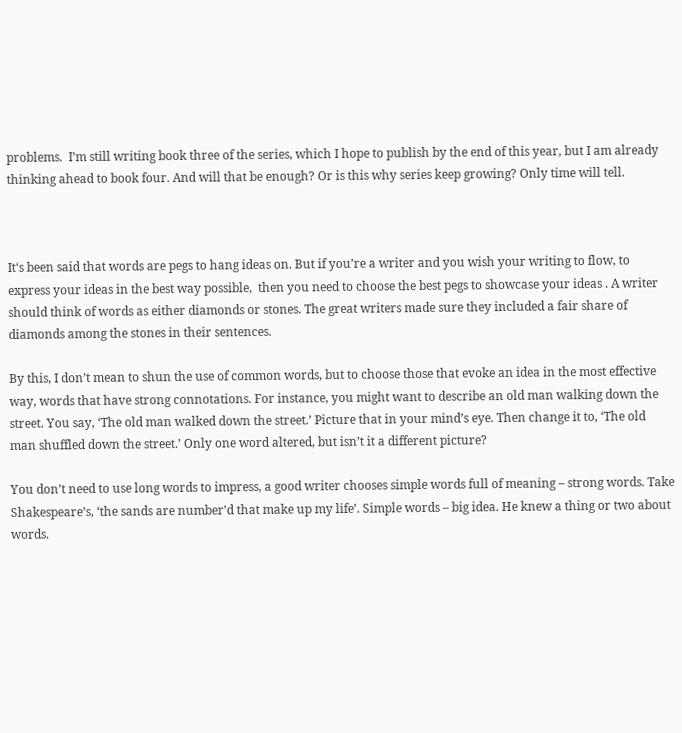problems.  I’m still writing book three of the series, which I hope to publish by the end of this year, but I am already thinking ahead to book four. And will that be enough? Or is this why series keep growing? Only time will tell.



It‘s been said that words are pegs to hang ideas on. But if you’re a writer and you wish your writing to flow, to express your ideas in the best way possible,  then you need to choose the best pegs to showcase your ideas . A writer should think of words as either diamonds or stones. The great writers made sure they included a fair share of diamonds among the stones in their sentences.

By this, I don’t mean to shun the use of common words, but to choose those that evoke an idea in the most effective way, words that have strong connotations. For instance, you might want to describe an old man walking down the street. You say, ‘The old man walked down the street.’ Picture that in your mind’s eye. Then change it to, ‘The old man shuffled down the street.’ Only one word altered, but isn’t it a different picture?

You don’t need to use long words to impress, a good writer chooses simple words full of meaning – strong words. Take Shakespeare’s, ‘the sands are number’d that make up my life’. Simple words – big idea. He knew a thing or two about words.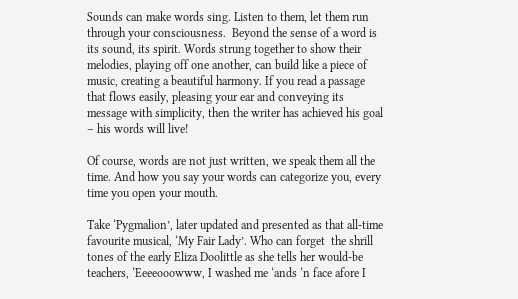Sounds can make words sing. Listen to them, let them run through your consciousness.  Beyond the sense of a word is its sound, its spirit. Words strung together to show their melodies, playing off one another, can build like a piece of music, creating a beautiful harmony. If you read a passage that flows easily, pleasing your ear and conveying its message with simplicity, then the writer has achieved his goal – his words will live!

Of course, words are not just written, we speak them all the time. And how you say your words can categorize you, every time you open your mouth.

Take ‘Pygmalion’, later updated and presented as that all-time favourite musical, ‘My Fair Lady’. Who can forget  the shrill tones of the early Eliza Doolittle as she tells her would-be teachers, ‘Eeeeooowww, I washed me ‘ands ‘n face afore I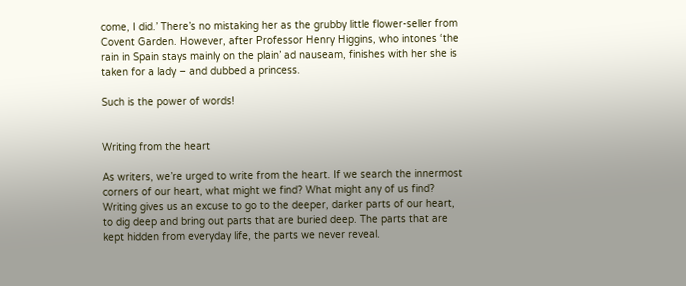come, I did.’ There’s no mistaking her as the grubby little flower-seller from Covent Garden. However, after Professor Henry Higgins, who intones ‘the rain in Spain stays mainly on the plain’ ad nauseam, finishes with her she is taken for a lady – and dubbed a princess.

Such is the power of words!


Writing from the heart

As writers, we’re urged to write from the heart. If we search the innermost corners of our heart, what might we find? What might any of us find? Writing gives us an excuse to go to the deeper, darker parts of our heart, to dig deep and bring out parts that are buried deep. The parts that are kept hidden from everyday life, the parts we never reveal.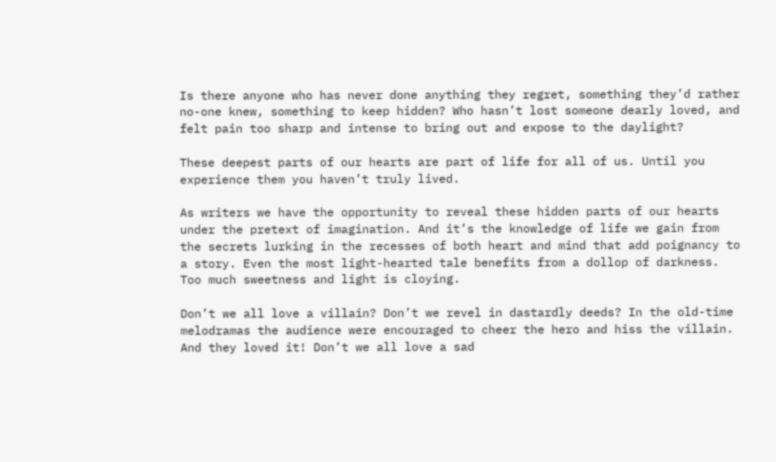Is there anyone who has never done anything they regret, something they’d rather no-one knew, something to keep hidden? Who hasn’t lost someone dearly loved, and felt pain too sharp and intense to bring out and expose to the daylight?

These deepest parts of our hearts are part of life for all of us. Until you experience them you haven’t truly lived.

As writers we have the opportunity to reveal these hidden parts of our hearts under the pretext of imagination. And it’s the knowledge of life we gain from the secrets lurking in the recesses of both heart and mind that add poignancy to a story. Even the most light-hearted tale benefits from a dollop of darkness. Too much sweetness and light is cloying.

Don’t we all love a villain? Don’t we revel in dastardly deeds? In the old-time melodramas the audience were encouraged to cheer the hero and hiss the villain. And they loved it! Don’t we all love a sad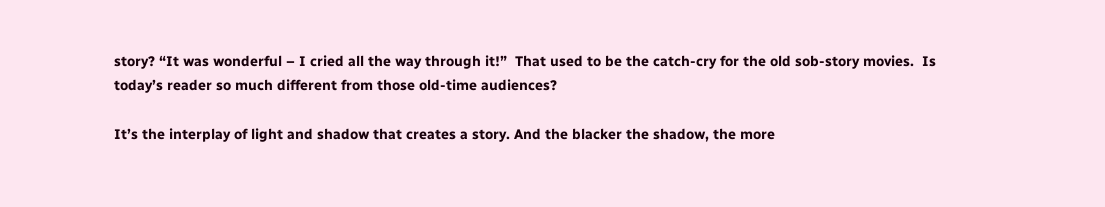story? “It was wonderful – I cried all the way through it!”  That used to be the catch-cry for the old sob-story movies.  Is today’s reader so much different from those old-time audiences?

It’s the interplay of light and shadow that creates a story. And the blacker the shadow, the more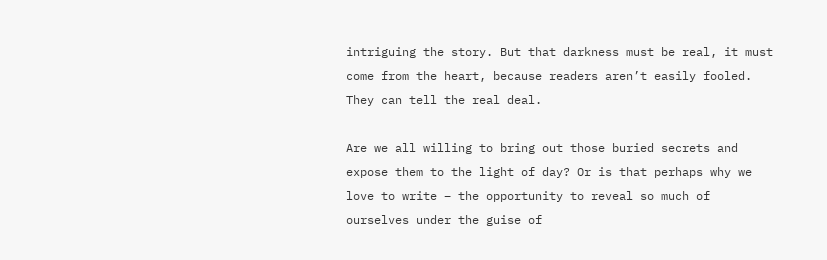intriguing the story. But that darkness must be real, it must come from the heart, because readers aren’t easily fooled. They can tell the real deal.

Are we all willing to bring out those buried secrets and expose them to the light of day? Or is that perhaps why we love to write – the opportunity to reveal so much of ourselves under the guise of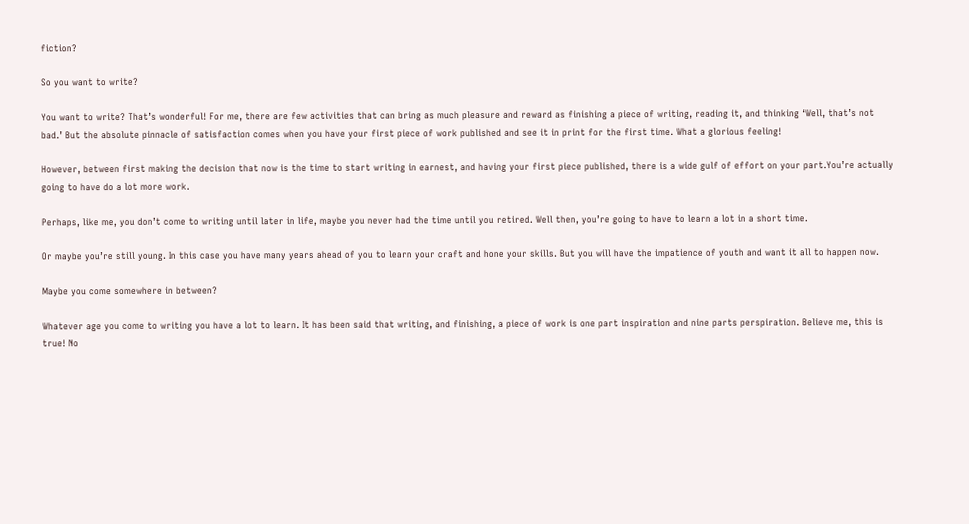fiction?

So you want to write?

You want to write? That’s wonderful! For me, there are few activities that can bring as much pleasure and reward as finishing a piece of writing, reading it, and thinking ‘Well, that’s not bad.’ But the absolute pinnacle of satisfaction comes when you have your first piece of work published and see it in print for the first time. What a glorious feeling!

However, between first making the decision that now is the time to start writing in earnest, and having your first piece published, there is a wide gulf of effort on your part.You’re actually going to have do a lot more work.

Perhaps, like me, you don’t come to writing until later in life, maybe you never had the time until you retired. Well then, you’re going to have to learn a lot in a short time.

Or maybe you’re still young. In this case you have many years ahead of you to learn your craft and hone your skills. But you will have the impatience of youth and want it all to happen now.

Maybe you come somewhere in between?

Whatever age you come to writing you have a lot to learn. It has been said that writing, and finishing, a piece of work is one part inspiration and nine parts perspiration. Believe me, this is true! No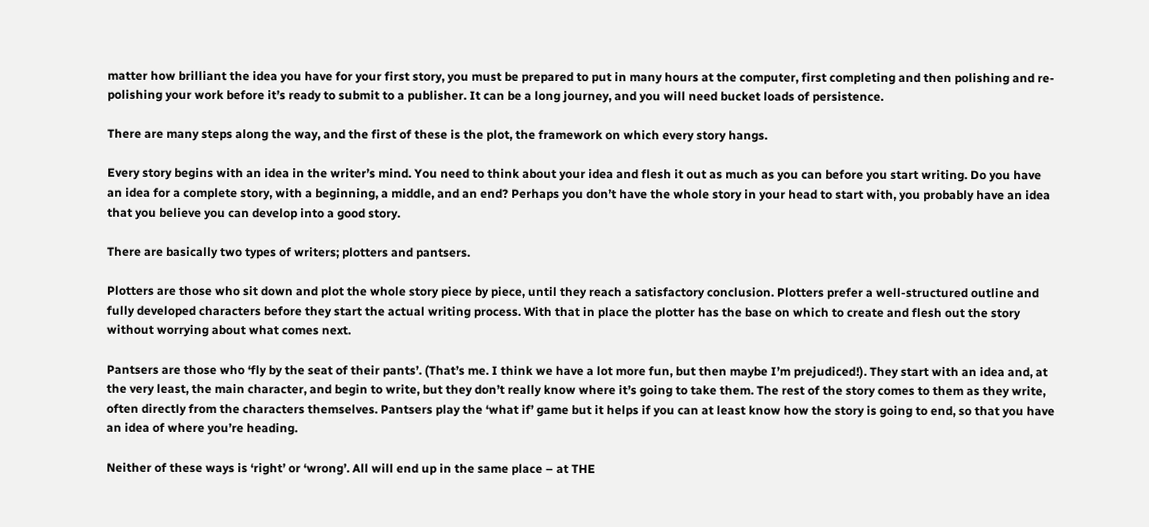matter how brilliant the idea you have for your first story, you must be prepared to put in many hours at the computer, first completing and then polishing and re-polishing your work before it’s ready to submit to a publisher. It can be a long journey, and you will need bucket loads of persistence.

There are many steps along the way, and the first of these is the plot, the framework on which every story hangs.

Every story begins with an idea in the writer’s mind. You need to think about your idea and flesh it out as much as you can before you start writing. Do you have an idea for a complete story, with a beginning, a middle, and an end? Perhaps you don’t have the whole story in your head to start with, you probably have an idea that you believe you can develop into a good story.

There are basically two types of writers; plotters and pantsers.

Plotters are those who sit down and plot the whole story piece by piece, until they reach a satisfactory conclusion. Plotters prefer a well-structured outline and fully developed characters before they start the actual writing process. With that in place the plotter has the base on which to create and flesh out the story without worrying about what comes next.

Pantsers are those who ‘fly by the seat of their pants’. (That’s me. I think we have a lot more fun, but then maybe I’m prejudiced!). They start with an idea and, at the very least, the main character, and begin to write, but they don’t really know where it’s going to take them. The rest of the story comes to them as they write, often directly from the characters themselves. Pantsers play the ‘what if’ game but it helps if you can at least know how the story is going to end, so that you have an idea of where you’re heading.

Neither of these ways is ‘right’ or ‘wrong’. All will end up in the same place – at THE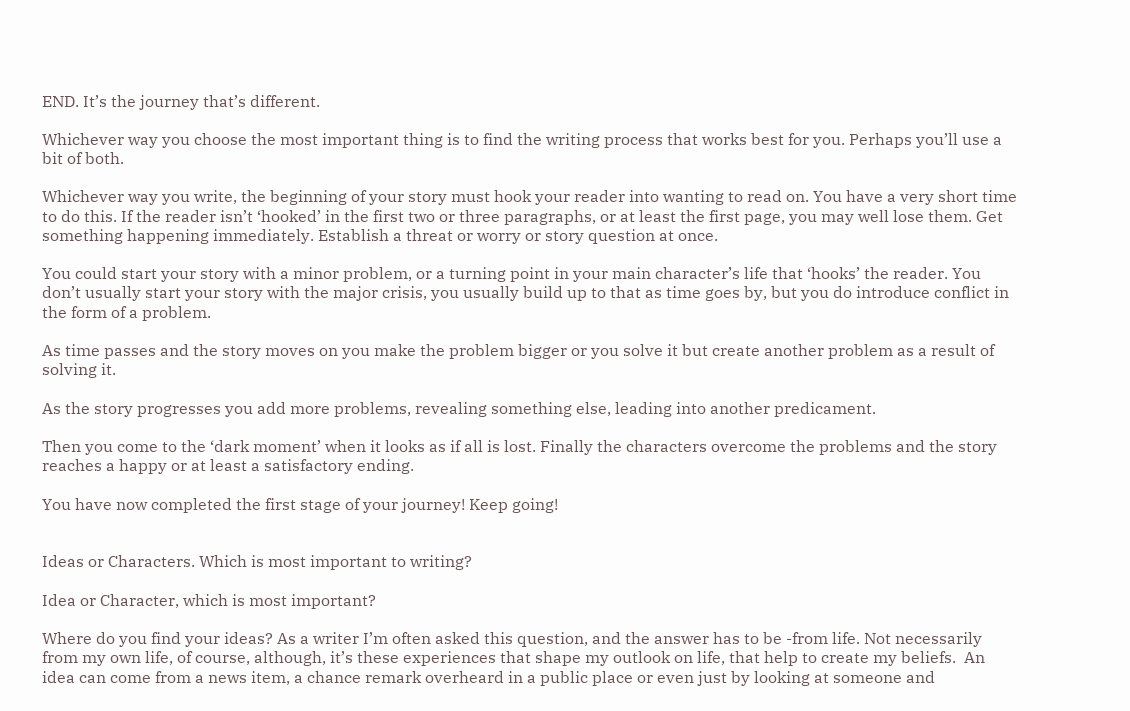END. It’s the journey that’s different.

Whichever way you choose the most important thing is to find the writing process that works best for you. Perhaps you’ll use a bit of both.

Whichever way you write, the beginning of your story must hook your reader into wanting to read on. You have a very short time to do this. If the reader isn’t ‘hooked’ in the first two or three paragraphs, or at least the first page, you may well lose them. Get something happening immediately. Establish a threat or worry or story question at once.

You could start your story with a minor problem, or a turning point in your main character’s life that ‘hooks’ the reader. You don’t usually start your story with the major crisis, you usually build up to that as time goes by, but you do introduce conflict in the form of a problem.

As time passes and the story moves on you make the problem bigger or you solve it but create another problem as a result of solving it.

As the story progresses you add more problems, revealing something else, leading into another predicament.

Then you come to the ‘dark moment’ when it looks as if all is lost. Finally the characters overcome the problems and the story reaches a happy or at least a satisfactory ending.

You have now completed the first stage of your journey! Keep going!


Ideas or Characters. Which is most important to writing?

Idea or Character, which is most important?

Where do you find your ideas? As a writer I’m often asked this question, and the answer has to be -from life. Not necessarily from my own life, of course, although, it’s these experiences that shape my outlook on life, that help to create my beliefs.  An idea can come from a news item, a chance remark overheard in a public place or even just by looking at someone and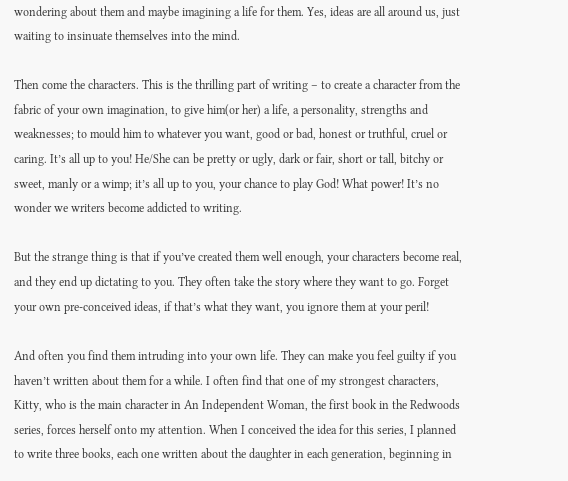wondering about them and maybe imagining a life for them. Yes, ideas are all around us, just waiting to insinuate themselves into the mind.

Then come the characters. This is the thrilling part of writing – to create a character from the fabric of your own imagination, to give him(or her) a life, a personality, strengths and weaknesses; to mould him to whatever you want, good or bad, honest or truthful, cruel or caring. It’s all up to you! He/She can be pretty or ugly, dark or fair, short or tall, bitchy or sweet, manly or a wimp; it’s all up to you, your chance to play God! What power! It’s no wonder we writers become addicted to writing.

But the strange thing is that if you’ve created them well enough, your characters become real, and they end up dictating to you. They often take the story where they want to go. Forget your own pre-conceived ideas, if that’s what they want, you ignore them at your peril!

And often you find them intruding into your own life. They can make you feel guilty if you haven’t written about them for a while. I often find that one of my strongest characters, Kitty, who is the main character in An Independent Woman, the first book in the Redwoods series, forces herself onto my attention. When I conceived the idea for this series, I planned to write three books, each one written about the daughter in each generation, beginning in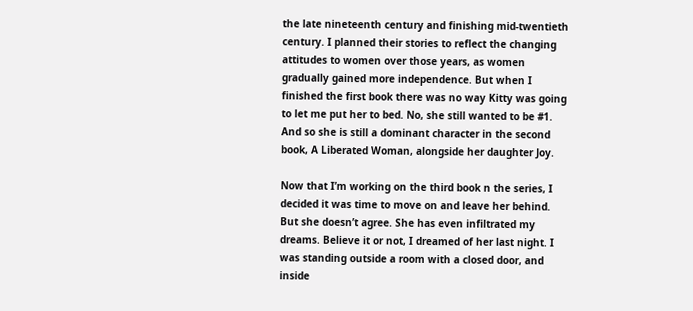the late nineteenth century and finishing mid-twentieth century. I planned their stories to reflect the changing attitudes to women over those years, as women gradually gained more independence. But when I finished the first book there was no way Kitty was going to let me put her to bed. No, she still wanted to be #1. And so she is still a dominant character in the second book, A Liberated Woman, alongside her daughter Joy.

Now that I’m working on the third book n the series, I decided it was time to move on and leave her behind. But she doesn’t agree. She has even infiltrated my dreams. Believe it or not, I dreamed of her last night. I was standing outside a room with a closed door, and inside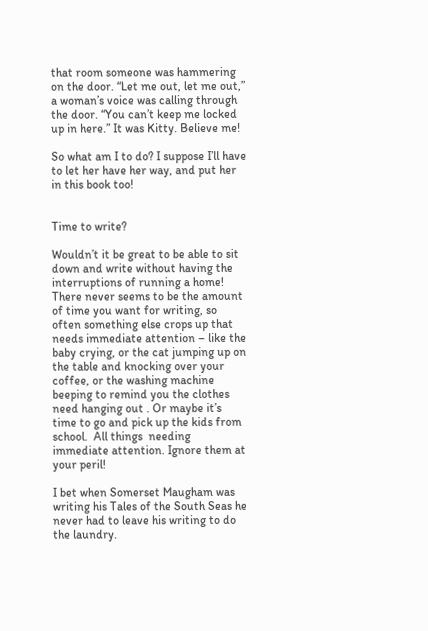that room someone was hammering on the door. “Let me out, let me out,” a woman’s voice was calling through the door. “You can’t keep me locked up in here.” It was Kitty. Believe me!

So what am I to do? I suppose I’ll have to let her have her way, and put her in this book too!


Time to write?

Wouldn’t it be great to be able to sit down and write without having the interruptions of running a home! There never seems to be the amount of time you want for writing, so often something else crops up that needs immediate attention – like the baby crying, or the cat jumping up on the table and knocking over your coffee, or the washing machine beeping to remind you the clothes need hanging out . Or maybe it’s time to go and pick up the kids from school.  All things  needing immediate attention. Ignore them at your peril!

I bet when Somerset Maugham was writing his Tales of the South Seas he never had to leave his writing to do the laundry.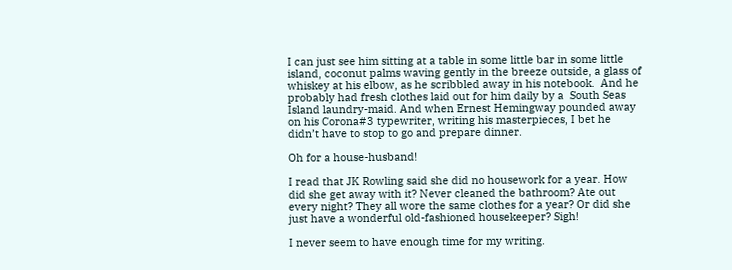I can just see him sitting at a table in some little bar in some little island, coconut palms waving gently in the breeze outside, a glass of whiskey at his elbow, as he scribbled away in his notebook.  And he probably had fresh clothes laid out for him daily by a  South Seas Island laundry-maid. And when Ernest Hemingway pounded away on his Corona#3 typewriter, writing his masterpieces, I bet he didn’t have to stop to go and prepare dinner.

Oh for a house-husband!

I read that JK Rowling said she did no housework for a year. How did she get away with it? Never cleaned the bathroom? Ate out every night? They all wore the same clothes for a year? Or did she just have a wonderful old-fashioned housekeeper? Sigh!

I never seem to have enough time for my writing.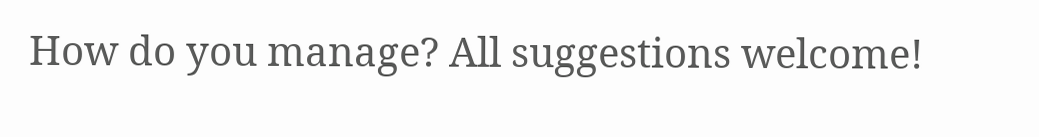How do you manage? All suggestions welcome!